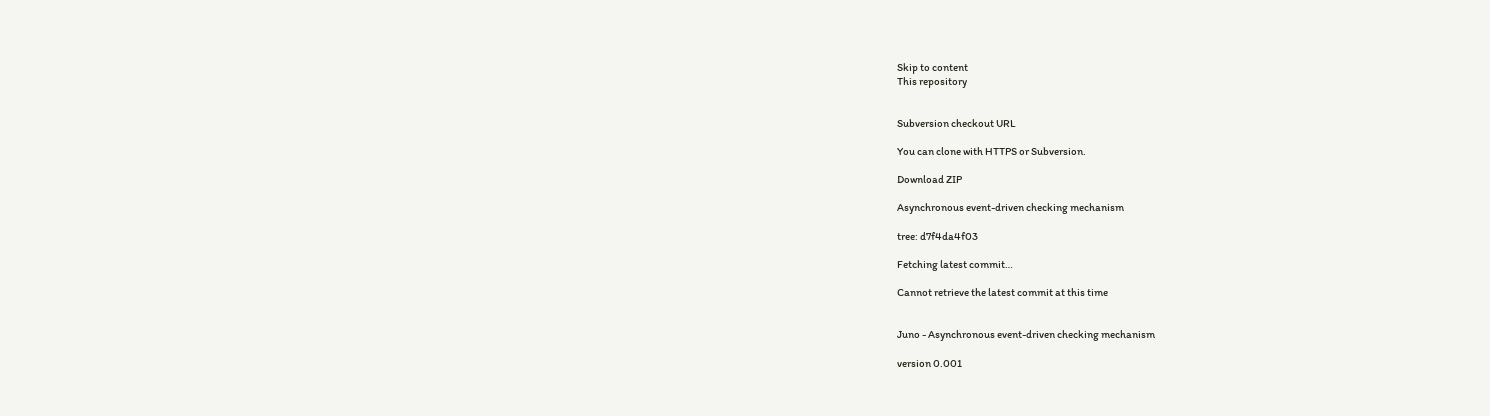Skip to content
This repository


Subversion checkout URL

You can clone with HTTPS or Subversion.

Download ZIP

Asynchronous event-driven checking mechanism

tree: d7f4da4f03

Fetching latest commit…

Cannot retrieve the latest commit at this time


Juno - Asynchronous event-driven checking mechanism

version 0.001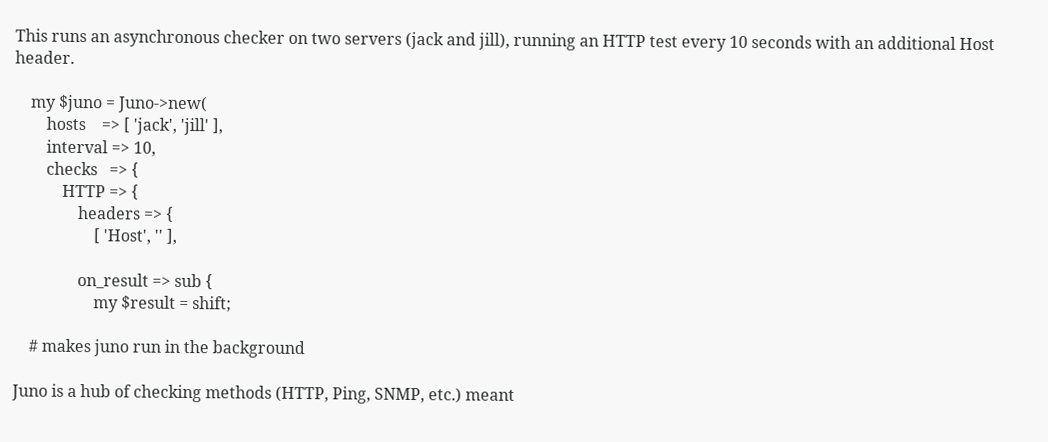This runs an asynchronous checker on two servers (jack and jill), running an HTTP test every 10 seconds with an additional Host header.

    my $juno = Juno->new(
        hosts    => [ 'jack', 'jill' ],
        interval => 10,
        checks   => {
            HTTP => {
                headers => {
                    [ 'Host', '' ],

                on_result => sub {
                    my $result = shift;

    # makes juno run in the background

Juno is a hub of checking methods (HTTP, Ping, SNMP, etc.) meant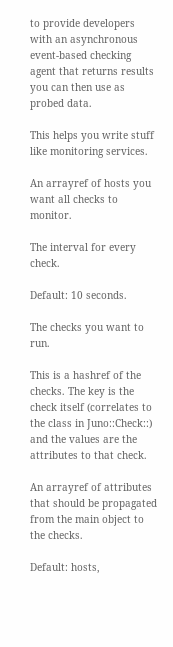to provide developers with an asynchronous event-based checking agent that returns results you can then use as probed data.

This helps you write stuff like monitoring services.

An arrayref of hosts you want all checks to monitor.

The interval for every check.

Default: 10 seconds.

The checks you want to run.

This is a hashref of the checks. The key is the check itself (correlates to the class in Juno::Check::) and the values are the attributes to that check.

An arrayref of attributes that should be propagated from the main object to the checks.

Default: hosts,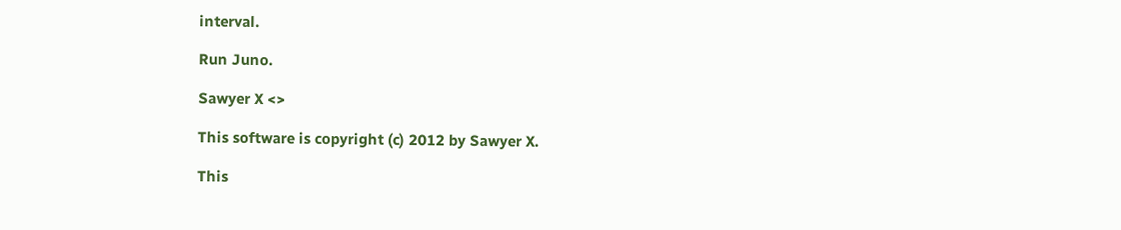interval.

Run Juno.

Sawyer X <>

This software is copyright (c) 2012 by Sawyer X.

This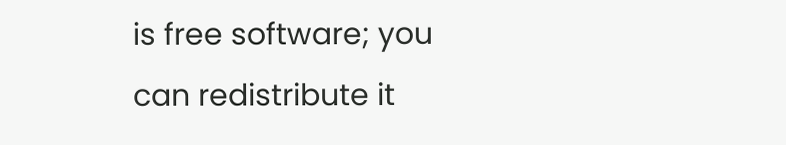is free software; you can redistribute it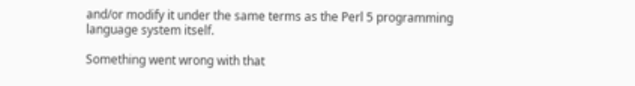and/or modify it under the same terms as the Perl 5 programming language system itself.

Something went wrong with that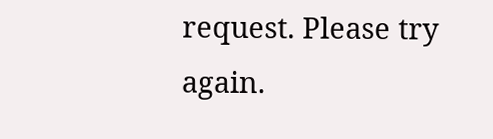request. Please try again.